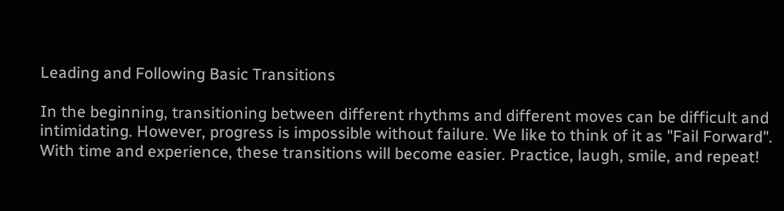Leading and Following Basic Transitions

In the beginning, transitioning between different rhythms and different moves can be difficult and intimidating. However, progress is impossible without failure. We like to think of it as "Fail Forward". With time and experience, these transitions will become easier. Practice, laugh, smile, and repeat!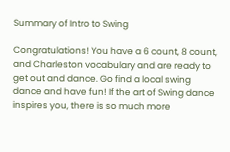Summary of Intro to Swing

Congratulations! You have a 6 count, 8 count, and Charleston vocabulary and are ready to get out and dance. Go find a local swing dance and have fun! If the art of Swing dance inspires you, there is so much more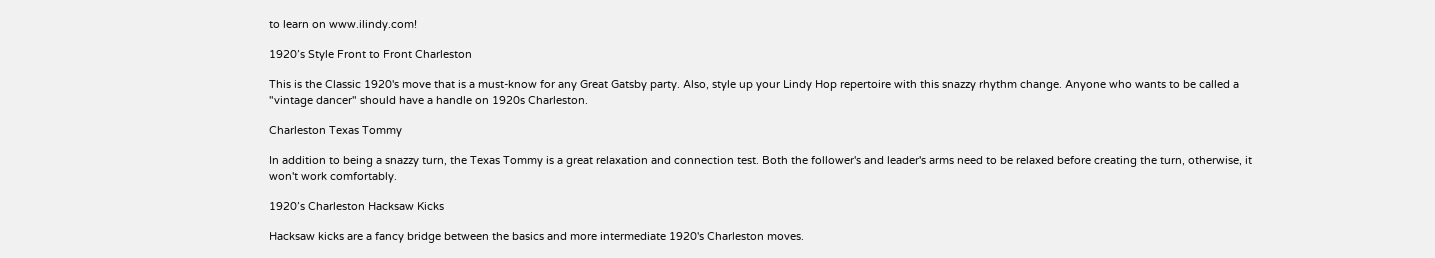to learn on www.ilindy.com!

1920’s Style Front to Front Charleston

This is the Classic 1920's move that is a must-know for any Great Gatsby party. Also, style up your Lindy Hop repertoire with this snazzy rhythm change. Anyone who wants to be called a "vintage dancer" should have a handle on 1920s Charleston.

Charleston Texas Tommy

In addition to being a snazzy turn, the Texas Tommy is a great relaxation and connection test. Both the follower's and leader's arms need to be relaxed before creating the turn, otherwise, it won't work comfortably.

1920’s Charleston Hacksaw Kicks

Hacksaw kicks are a fancy bridge between the basics and more intermediate 1920's Charleston moves.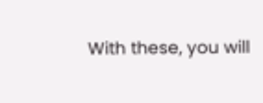With these, you will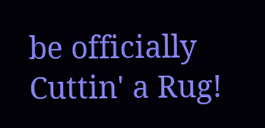be officially Cuttin' a Rug!